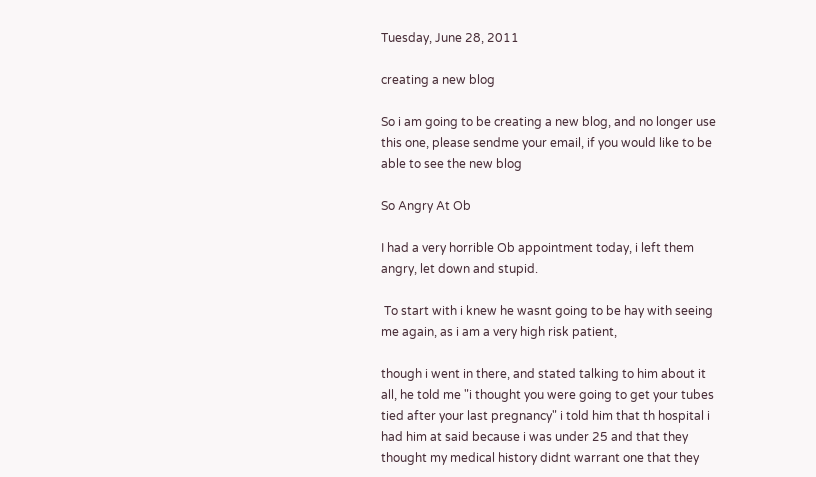Tuesday, June 28, 2011

creating a new blog

So i am going to be creating a new blog, and no longer use this one, please sendme your email, if you would like to be able to see the new blog

So Angry At Ob

I had a very horrible Ob appointment today, i left them angry, let down and stupid.

 To start with i knew he wasnt going to be hay with seeing me again, as i am a very high risk patient,

though i went in there, and stated talking to him about it all, he told me "i thought you were going to get your tubes tied after your last pregnancy" i told him that th hospital i had him at said because i was under 25 and that they thought my medical history didnt warrant one that they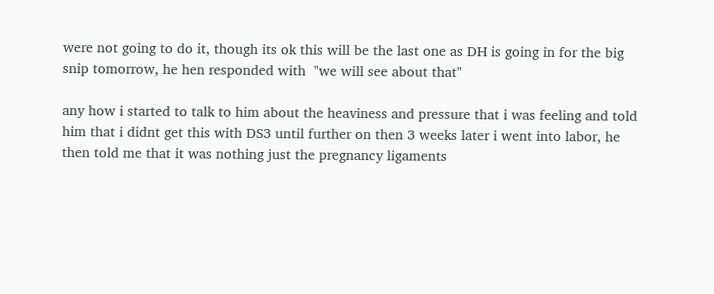were not going to do it, though its ok this will be the last one as DH is going in for the big snip tomorrow, he hen responded with  "we will see about that"

any how i started to talk to him about the heaviness and pressure that i was feeling and told him that i didnt get this with DS3 until further on then 3 weeks later i went into labor, he then told me that it was nothing just the pregnancy ligaments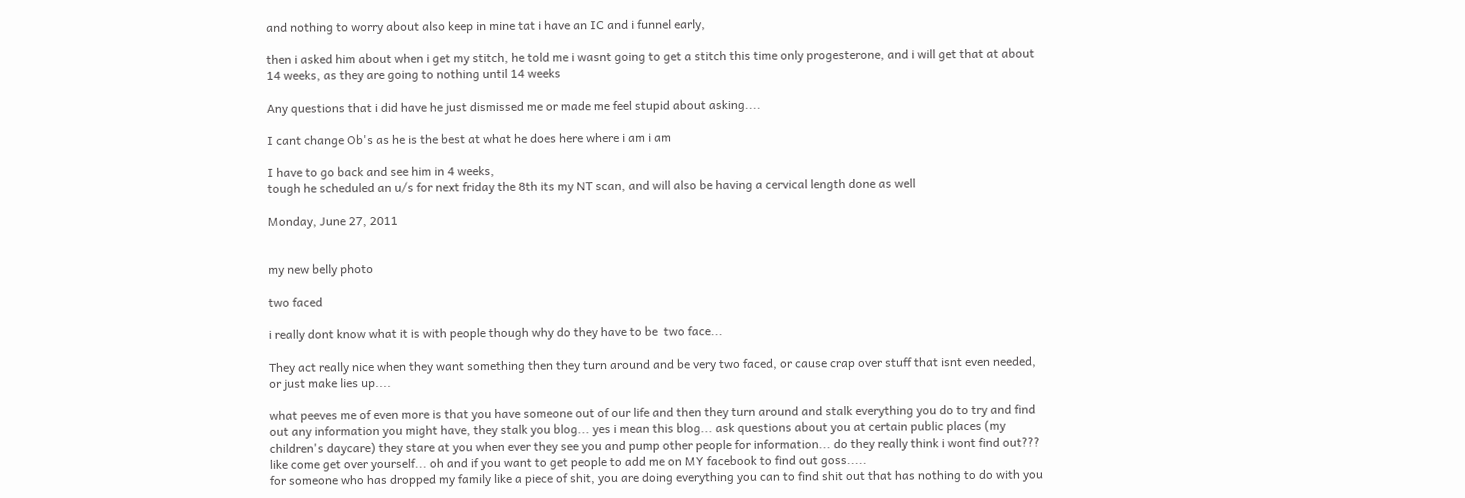and nothing to worry about also keep in mine tat i have an IC and i funnel early,

then i asked him about when i get my stitch, he told me i wasnt going to get a stitch this time only progesterone, and i will get that at about 14 weeks, as they are going to nothing until 14 weeks

Any questions that i did have he just dismissed me or made me feel stupid about asking....

I cant change Ob's as he is the best at what he does here where i am i am

I have to go back and see him in 4 weeks,
tough he scheduled an u/s for next friday the 8th its my NT scan, and will also be having a cervical length done as well

Monday, June 27, 2011


my new belly photo

two faced

i really dont know what it is with people though why do they have to be  two face...

They act really nice when they want something then they turn around and be very two faced, or cause crap over stuff that isnt even needed, or just make lies up....

what peeves me of even more is that you have someone out of our life and then they turn around and stalk everything you do to try and find out any information you might have, they stalk you blog... yes i mean this blog... ask questions about you at certain public places (my children's daycare) they stare at you when ever they see you and pump other people for information... do they really think i wont find out??? like come get over yourself... oh and if you want to get people to add me on MY facebook to find out goss.....
for someone who has dropped my family like a piece of shit, you are doing everything you can to find shit out that has nothing to do with you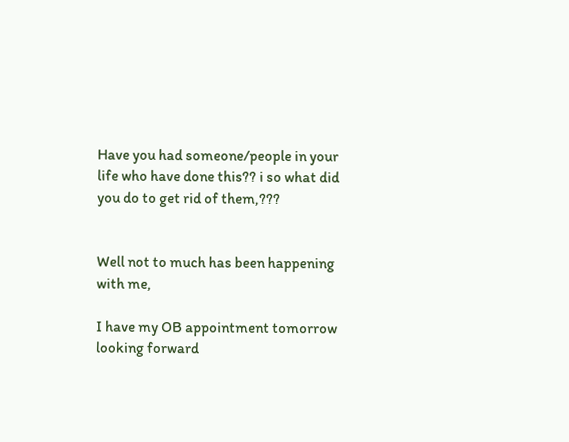Have you had someone/people in your life who have done this?? i so what did you do to get rid of them,???


Well not to much has been happening with me,

I have my OB appointment tomorrow looking forward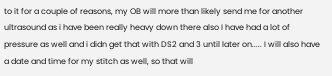to it for a couple of reasons, my OB will more than likely send me for another ultrasound as i have been really heavy down there also I have had a lot of pressure as well and i didn get that with DS2 and 3 until later on..... I will also have a date and time for my stitch as well, so that will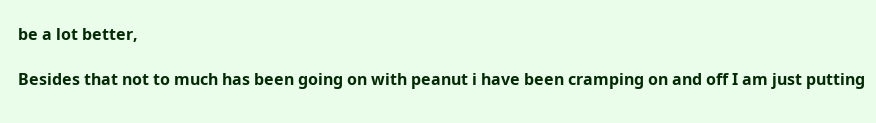be a lot better,

Besides that not to much has been going on with peanut i have been cramping on and off I am just putting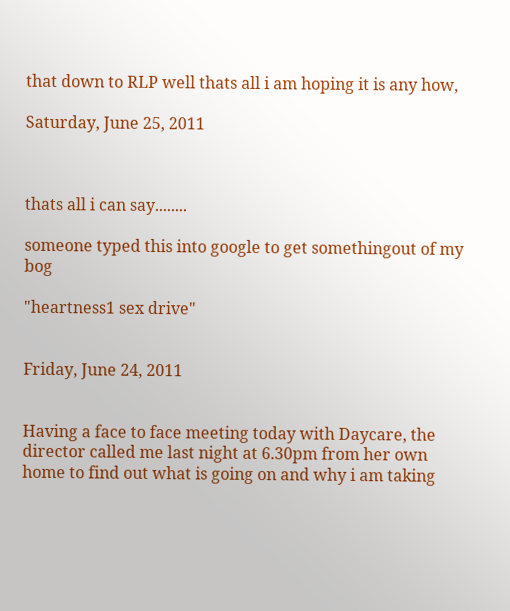that down to RLP well thats all i am hoping it is any how,

Saturday, June 25, 2011



thats all i can say........

someone typed this into google to get somethingout of my bog

"heartness1 sex drive"


Friday, June 24, 2011


Having a face to face meeting today with Daycare, the director called me last night at 6.30pm from her own home to find out what is going on and why i am taking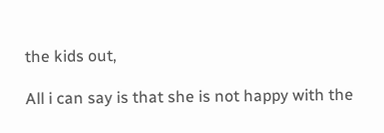the kids out,

All i can say is that she is not happy with the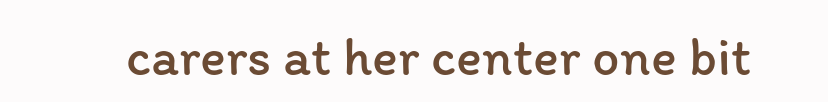carers at her center one bit